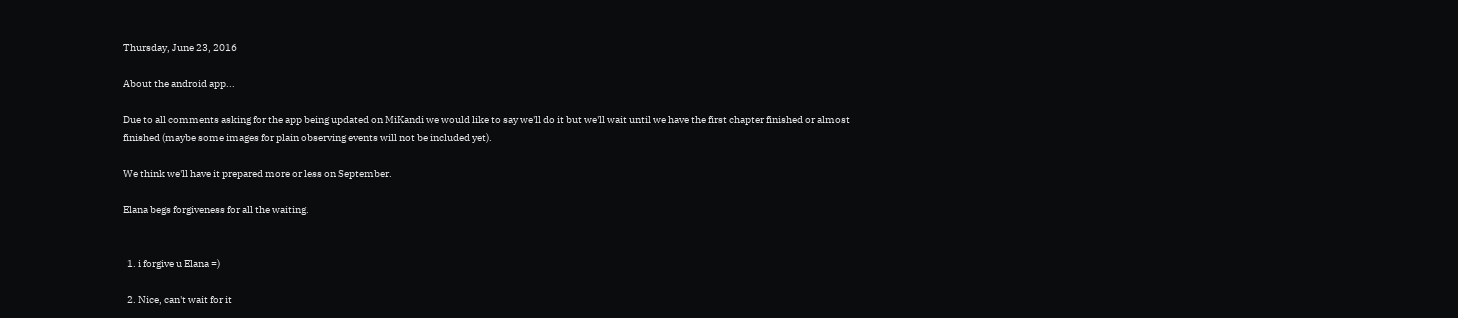Thursday, June 23, 2016

About the android app...

Due to all comments asking for the app being updated on MiKandi we would like to say we'll do it but we'll wait until we have the first chapter finished or almost finished (maybe some images for plain observing events will not be included yet).

We think we'll have it prepared more or less on September.

Elana begs forgiveness for all the waiting.


  1. i forgive u Elana =)

  2. Nice, can't wait for it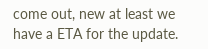come out, new at least we have a ETA for the update.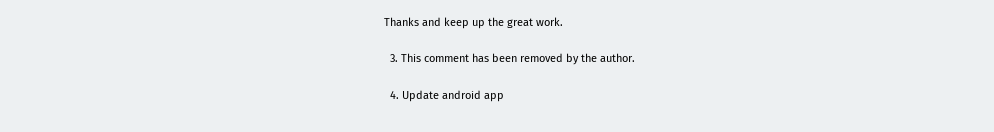Thanks and keep up the great work.

  3. This comment has been removed by the author.

  4. Update android app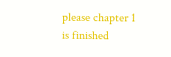please chapter 1 is finished